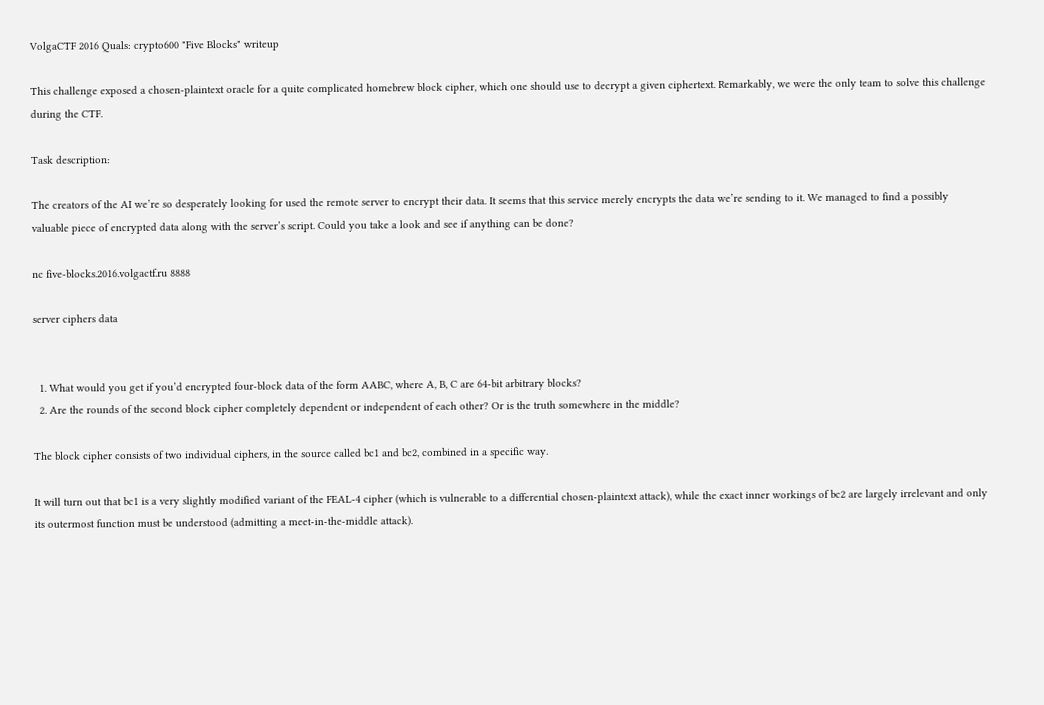VolgaCTF 2016 Quals: crypto600 "Five Blocks" writeup

This challenge exposed a chosen-plaintext oracle for a quite complicated homebrew block cipher, which one should use to decrypt a given ciphertext. Remarkably, we were the only team to solve this challenge during the CTF.

Task description:

The creators of the AI we’re so desperately looking for used the remote server to encrypt their data. It seems that this service merely encrypts the data we’re sending to it. We managed to find a possibly valuable piece of encrypted data along with the server’s script. Could you take a look and see if anything can be done?

nc five-blocks.2016.volgactf.ru 8888

server ciphers data


  1. What would you get if you’d encrypted four-block data of the form AABC, where A, B, C are 64-bit arbitrary blocks?
  2. Are the rounds of the second block cipher completely dependent or independent of each other? Or is the truth somewhere in the middle?

The block cipher consists of two individual ciphers, in the source called bc1 and bc2, combined in a specific way.

It will turn out that bc1 is a very slightly modified variant of the FEAL-4 cipher (which is vulnerable to a differential chosen-plaintext attack), while the exact inner workings of bc2 are largely irrelevant and only its outermost function must be understood (admitting a meet-in-the-middle attack).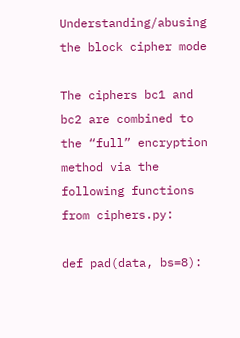Understanding/abusing the block cipher mode

The ciphers bc1 and bc2 are combined to the “full” encryption method via the following functions from ciphers.py:

def pad(data, bs=8):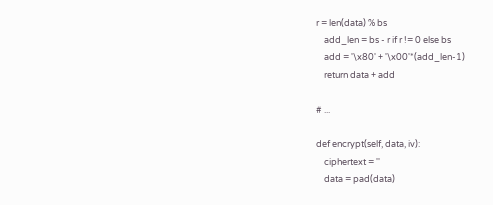r = len(data) % bs
    add_len = bs - r if r != 0 else bs
    add = '\x80' + '\x00'*(add_len-1)
    return data + add

# ...

def encrypt(self, data, iv):
    ciphertext = ''
    data = pad(data)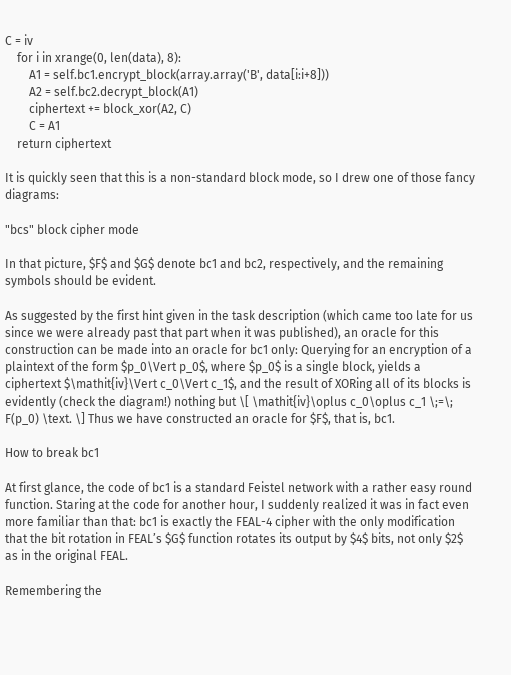C = iv
    for i in xrange(0, len(data), 8):
        A1 = self.bc1.encrypt_block(array.array('B', data[i:i+8]))
        A2 = self.bc2.decrypt_block(A1)
        ciphertext += block_xor(A2, C)
        C = A1
    return ciphertext

It is quickly seen that this is a non-standard block mode, so I drew one of those fancy diagrams:

"bcs" block cipher mode

In that picture, $F$ and $G$ denote bc1 and bc2, respectively, and the remaining symbols should be evident.

As suggested by the first hint given in the task description (which came too late for us since we were already past that part when it was published), an oracle for this construction can be made into an oracle for bc1 only: Querying for an encryption of a plaintext of the form $p_0\Vert p_0$, where $p_0$ is a single block, yields a ciphertext $\mathit{iv}\Vert c_0\Vert c_1$, and the result of XORing all of its blocks is evidently (check the diagram!) nothing but \[ \mathit{iv}\oplus c_0\oplus c_1 \;=\; F(p_0) \text. \] Thus we have constructed an oracle for $F$, that is, bc1.

How to break bc1

At first glance, the code of bc1 is a standard Feistel network with a rather easy round function. Staring at the code for another hour, I suddenly realized it was in fact even more familiar than that: bc1 is exactly the FEAL-4 cipher with the only modification that the bit rotation in FEAL’s $G$ function rotates its output by $4$ bits, not only $2$ as in the original FEAL.

Remembering the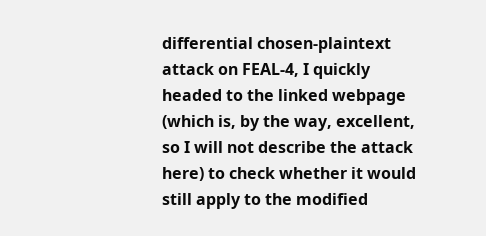differential chosen-plaintext attack on FEAL-4, I quickly headed to the linked webpage (which is, by the way, excellent, so I will not describe the attack here) to check whether it would still apply to the modified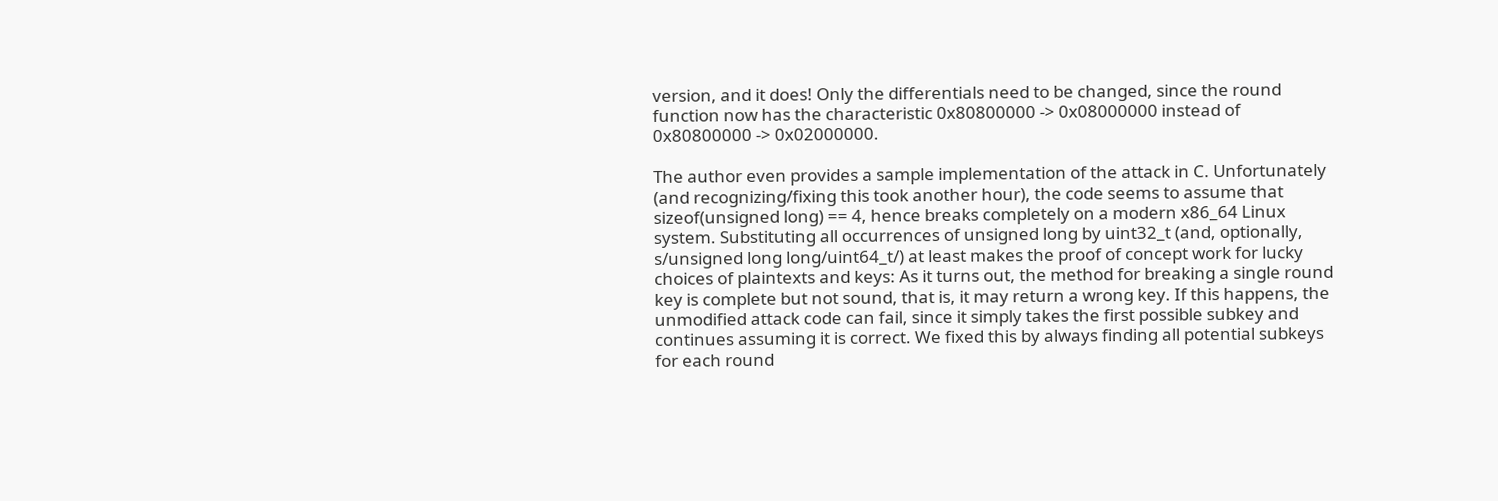version, and it does! Only the differentials need to be changed, since the round function now has the characteristic 0x80800000 -> 0x08000000 instead of 0x80800000 -> 0x02000000.

The author even provides a sample implementation of the attack in C. Unfortunately (and recognizing/fixing this took another hour), the code seems to assume that sizeof(unsigned long) == 4, hence breaks completely on a modern x86_64 Linux system. Substituting all occurrences of unsigned long by uint32_t (and, optionally, s/unsigned long long/uint64_t/) at least makes the proof of concept work for lucky choices of plaintexts and keys: As it turns out, the method for breaking a single round key is complete but not sound, that is, it may return a wrong key. If this happens, the unmodified attack code can fail, since it simply takes the first possible subkey and continues assuming it is correct. We fixed this by always finding all potential subkeys for each round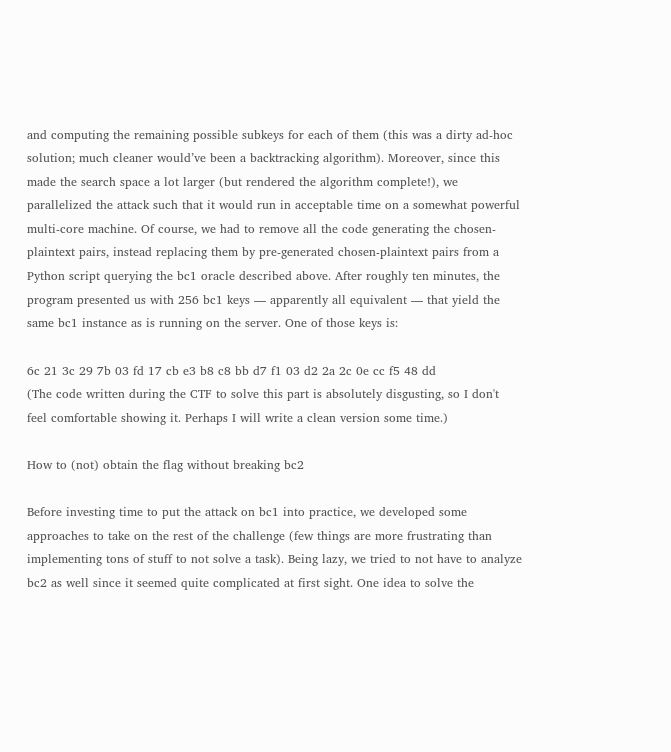and computing the remaining possible subkeys for each of them (this was a dirty ad-hoc solution; much cleaner would’ve been a backtracking algorithm). Moreover, since this made the search space a lot larger (but rendered the algorithm complete!), we parallelized the attack such that it would run in acceptable time on a somewhat powerful multi-core machine. Of course, we had to remove all the code generating the chosen-plaintext pairs, instead replacing them by pre-generated chosen-plaintext pairs from a Python script querying the bc1 oracle described above. After roughly ten minutes, the program presented us with 256 bc1 keys — apparently all equivalent — that yield the same bc1 instance as is running on the server. One of those keys is:

6c 21 3c 29 7b 03 fd 17 cb e3 b8 c8 bb d7 f1 03 d2 2a 2c 0e cc f5 48 dd
(The code written during the CTF to solve this part is absolutely disgusting, so I don't feel comfortable showing it. Perhaps I will write a clean version some time.)

How to (not) obtain the flag without breaking bc2

Before investing time to put the attack on bc1 into practice, we developed some approaches to take on the rest of the challenge (few things are more frustrating than implementing tons of stuff to not solve a task). Being lazy, we tried to not have to analyze bc2 as well since it seemed quite complicated at first sight. One idea to solve the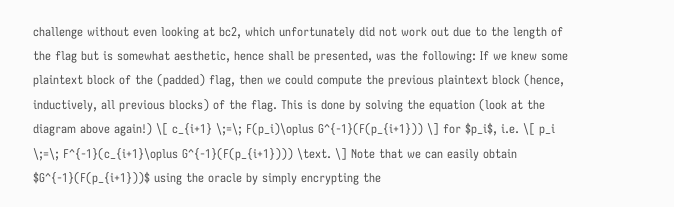challenge without even looking at bc2, which unfortunately did not work out due to the length of the flag but is somewhat aesthetic, hence shall be presented, was the following: If we knew some plaintext block of the (padded) flag, then we could compute the previous plaintext block (hence, inductively, all previous blocks) of the flag. This is done by solving the equation (look at the diagram above again!) \[ c_{i+1} \;=\; F(p_i)\oplus G^{-1}(F(p_{i+1})) \] for $p_i$, i.e. \[ p_i \;=\; F^{-1}(c_{i+1}\oplus G^{-1}(F(p_{i+1}))) \text. \] Note that we can easily obtain $G^{-1}(F(p_{i+1}))$ using the oracle by simply encrypting the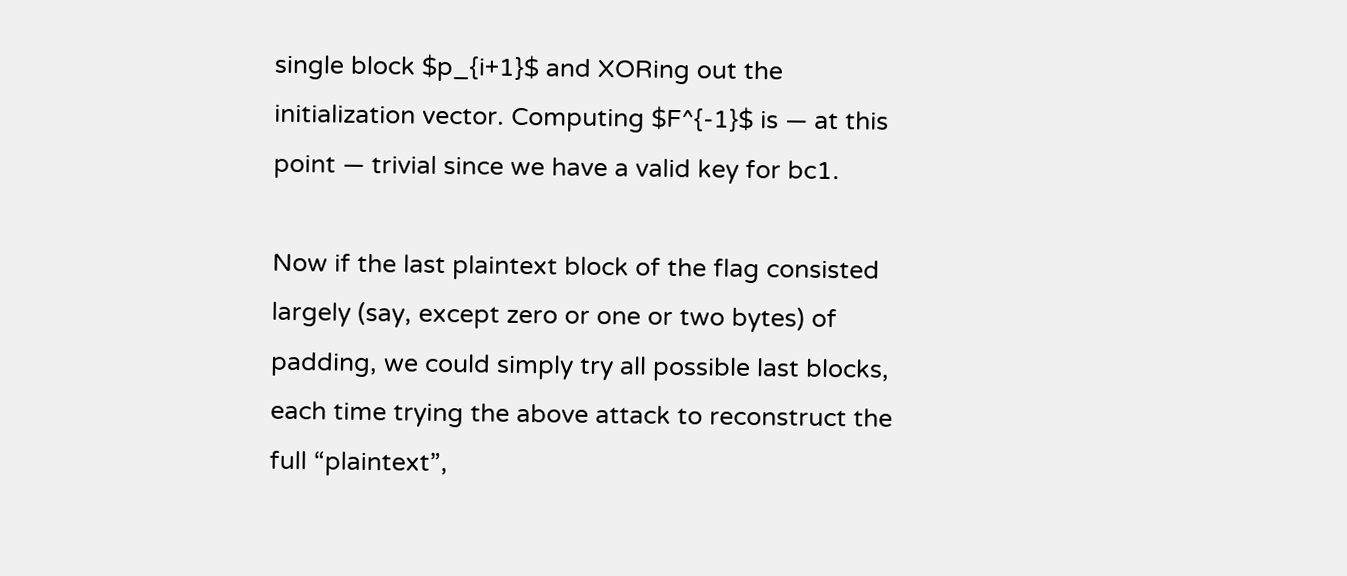single block $p_{i+1}$ and XORing out the initialization vector. Computing $F^{-1}$ is — at this point — trivial since we have a valid key for bc1.

Now if the last plaintext block of the flag consisted largely (say, except zero or one or two bytes) of padding, we could simply try all possible last blocks, each time trying the above attack to reconstruct the full “plaintext”,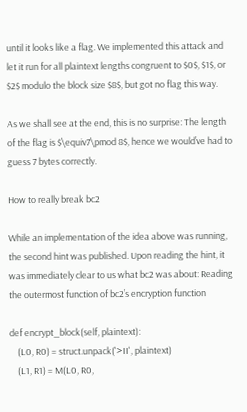until it looks like a flag. We implemented this attack and let it run for all plaintext lengths congruent to $0$, $1$, or $2$ modulo the block size $8$, but got no flag this way.

As we shall see at the end, this is no surprise: The length of the flag is $\equiv7\pmod 8$, hence we would’ve had to guess 7 bytes correctly.

How to really break bc2

While an implementation of the idea above was running, the second hint was published. Upon reading the hint, it was immediately clear to us what bc2 was about: Reading the outermost function of bc2’s encryption function

def encrypt_block(self, plaintext):
    (L0, R0) = struct.unpack('>II', plaintext)
    (L1, R1) = M(L0, R0,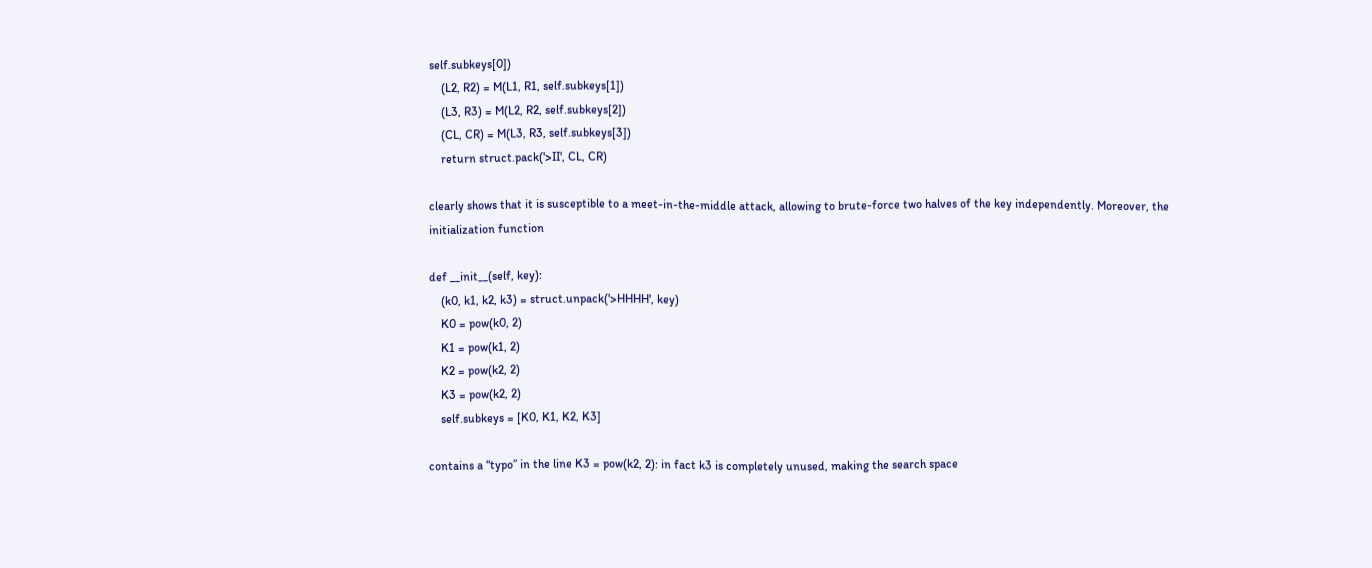self.subkeys[0])
    (L2, R2) = M(L1, R1, self.subkeys[1])
    (L3, R3) = M(L2, R2, self.subkeys[2])
    (CL, CR) = M(L3, R3, self.subkeys[3])
    return struct.pack('>II', CL, CR)

clearly shows that it is susceptible to a meet-in-the-middle attack, allowing to brute-force two halves of the key independently. Moreover, the initialization function

def __init__(self, key):
    (k0, k1, k2, k3) = struct.unpack('>HHHH', key)
    K0 = pow(k0, 2)
    K1 = pow(k1, 2)
    K2 = pow(k2, 2)
    K3 = pow(k2, 2)
    self.subkeys = [K0, K1, K2, K3]

contains a “typo” in the line K3 = pow(k2, 2): in fact k3 is completely unused, making the search space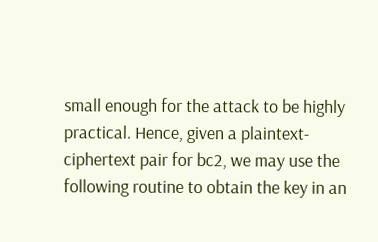small enough for the attack to be highly practical. Hence, given a plaintext-ciphertext pair for bc2, we may use the following routine to obtain the key in an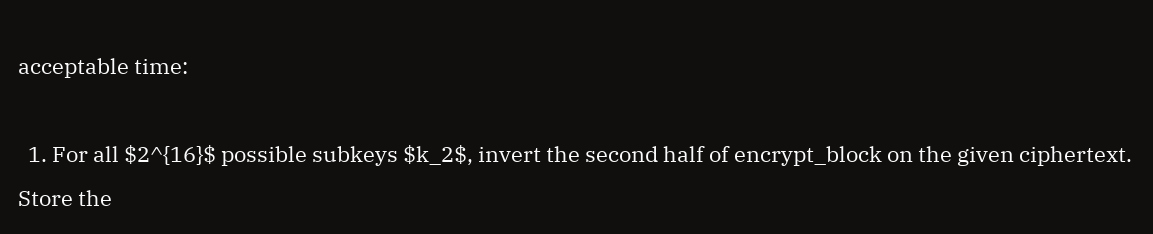acceptable time:

  1. For all $2^{16}$ possible subkeys $k_2$, invert the second half of encrypt_block on the given ciphertext. Store the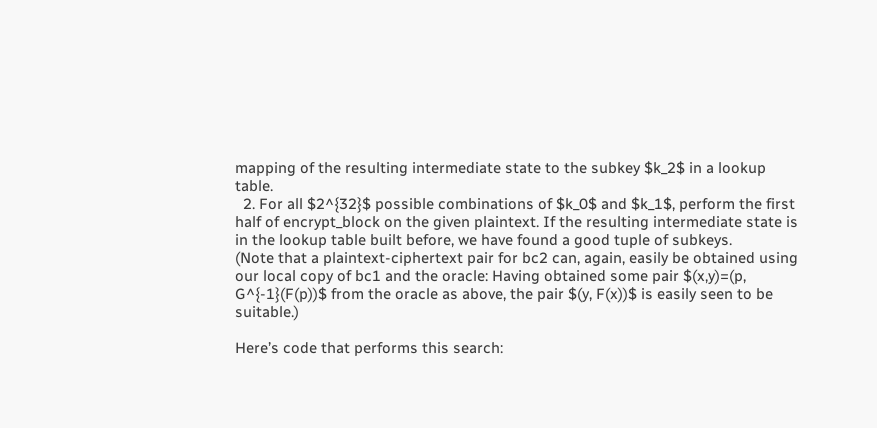mapping of the resulting intermediate state to the subkey $k_2$ in a lookup table.
  2. For all $2^{32}$ possible combinations of $k_0$ and $k_1$, perform the first half of encrypt_block on the given plaintext. If the resulting intermediate state is in the lookup table built before, we have found a good tuple of subkeys.
(Note that a plaintext-ciphertext pair for bc2 can, again, easily be obtained using our local copy of bc1 and the oracle: Having obtained some pair $(x,y)=(p, G^{-1}(F(p))$ from the oracle as above, the pair $(y, F(x))$ is easily seen to be suitable.)

Here’s code that performs this search: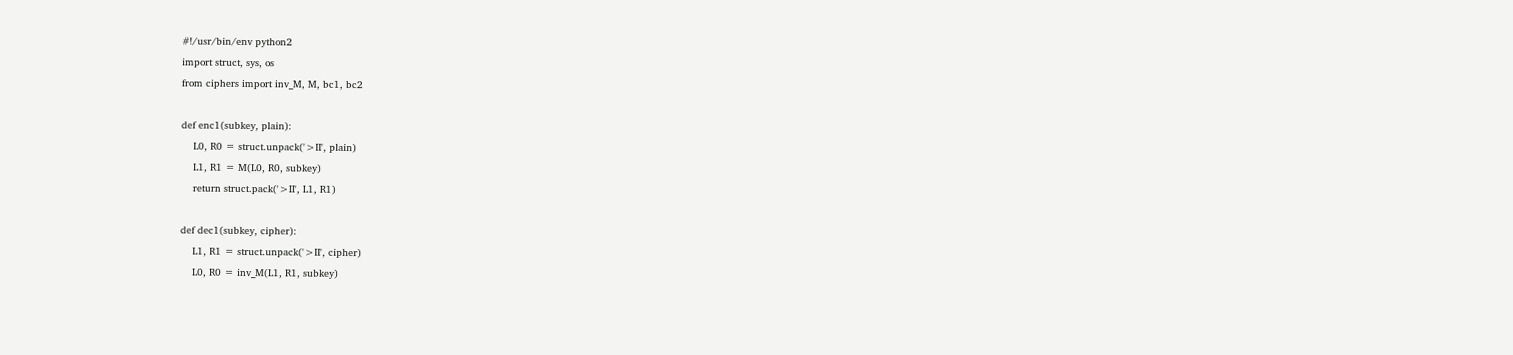#!/usr/bin/env python2
import struct, sys, os
from ciphers import inv_M, M, bc1, bc2

def enc1(subkey, plain):
    L0, R0 = struct.unpack('>II', plain)
    L1, R1 = M(L0, R0, subkey)
    return struct.pack('>II', L1, R1)

def dec1(subkey, cipher):
    L1, R1 = struct.unpack('>II', cipher)
    L0, R0 = inv_M(L1, R1, subkey)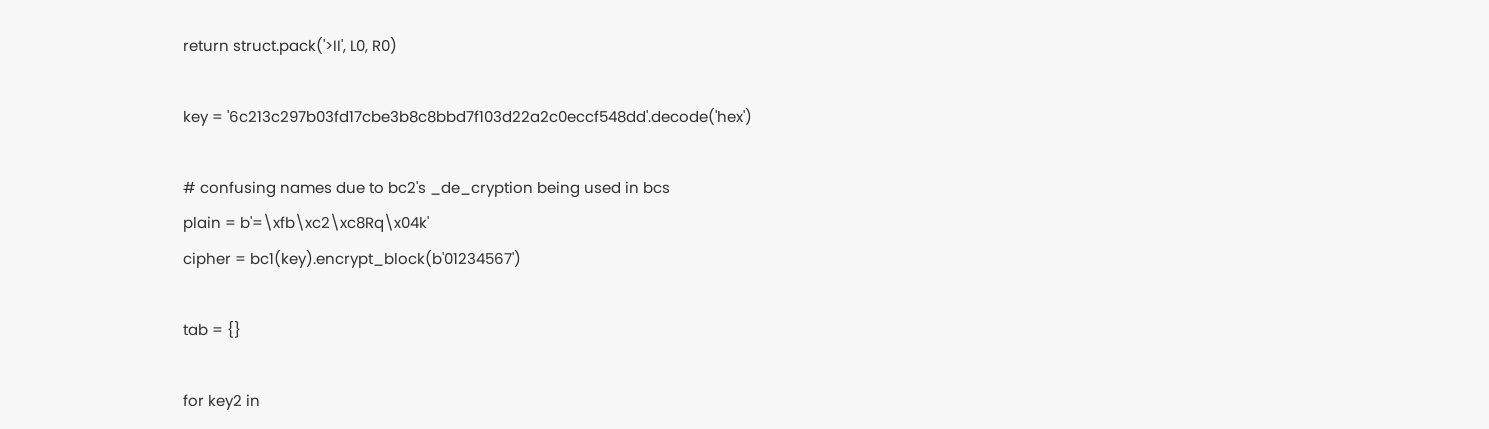return struct.pack('>II', L0, R0)

key = '6c213c297b03fd17cbe3b8c8bbd7f103d22a2c0eccf548dd'.decode('hex')

# confusing names due to bc2's _de_cryption being used in bcs
plain = b'=\xfb\xc2\xc8Rq\x04k'
cipher = bc1(key).encrypt_block(b'01234567')

tab = {}

for key2 in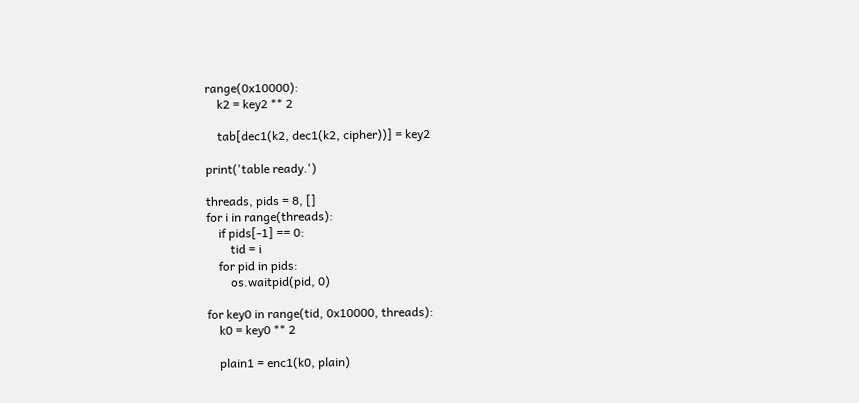range(0x10000):
    k2 = key2 ** 2

    tab[dec1(k2, dec1(k2, cipher))] = key2

print('table ready.')

threads, pids = 8, []
for i in range(threads):
    if pids[-1] == 0:
        tid = i
    for pid in pids:
        os.waitpid(pid, 0)

for key0 in range(tid, 0x10000, threads):
    k0 = key0 ** 2

    plain1 = enc1(k0, plain)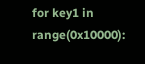for key1 in range(0x10000):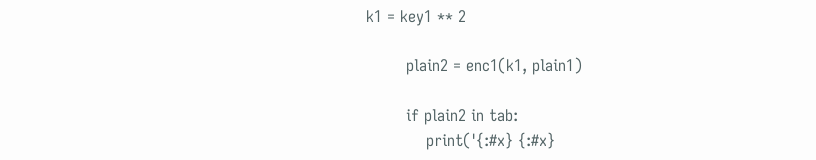k1 = key1 ** 2

        plain2 = enc1(k1, plain1)

        if plain2 in tab:
            print('{:#x} {:#x}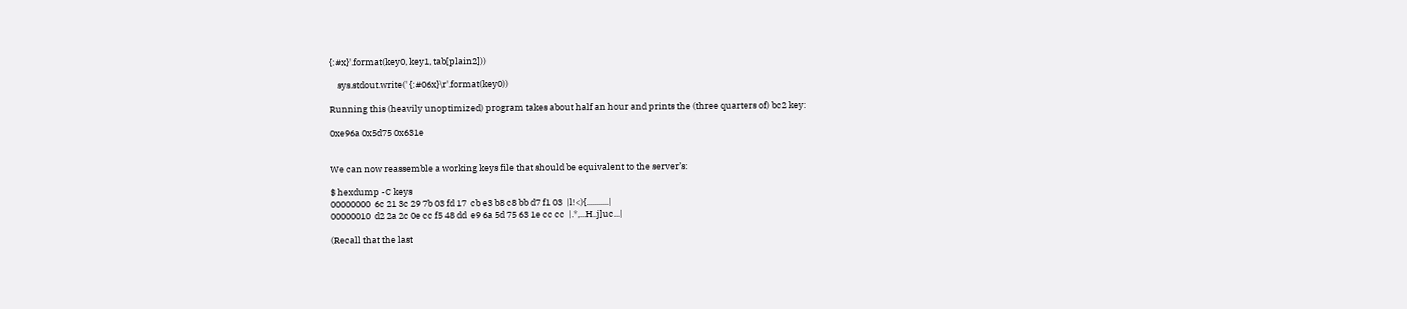{:#x}'.format(key0, key1, tab[plain2]))

    sys.stdout.write(' {:#06x}\r'.format(key0))

Running this (heavily unoptimized) program takes about half an hour and prints the (three quarters of) bc2 key:

0xe96a 0x5d75 0x631e


We can now reassemble a working keys file that should be equivalent to the server’s:

$ hexdump -C keys
00000000  6c 21 3c 29 7b 03 fd 17  cb e3 b8 c8 bb d7 f1 03  |l!<){...........|
00000010  d2 2a 2c 0e cc f5 48 dd  e9 6a 5d 75 63 1e cc cc  |.*,...H..j]uc...|

(Recall that the last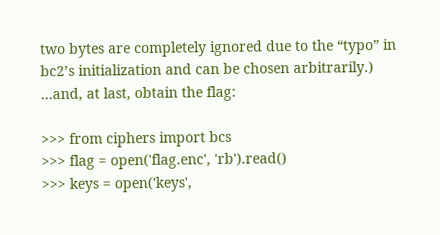two bytes are completely ignored due to the “typo” in bc2’s initialization and can be chosen arbitrarily.)
…and, at last, obtain the flag:

>>> from ciphers import bcs
>>> flag = open('flag.enc', 'rb').read()
>>> keys = open('keys',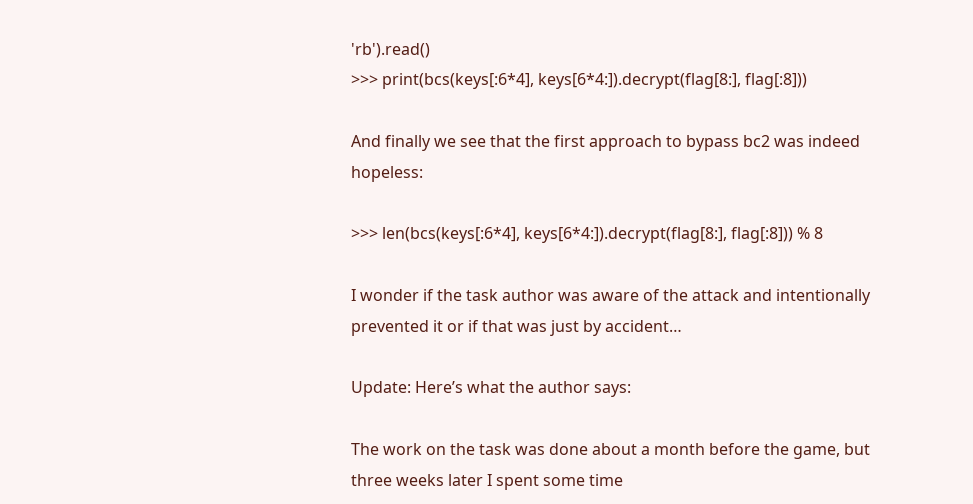'rb').read()
>>> print(bcs(keys[:6*4], keys[6*4:]).decrypt(flag[8:], flag[:8]))

And finally we see that the first approach to bypass bc2 was indeed hopeless:

>>> len(bcs(keys[:6*4], keys[6*4:]).decrypt(flag[8:], flag[:8])) % 8

I wonder if the task author was aware of the attack and intentionally prevented it or if that was just by accident…

Update: Here’s what the author says:

The work on the task was done about a month before the game, but three weeks later I spent some time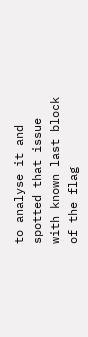to analyse it and spotted that issue with known last block of the flag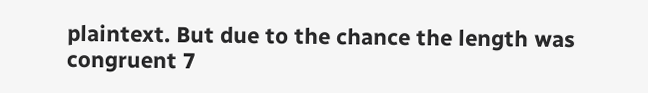plaintext. But due to the chance the length was congruent 7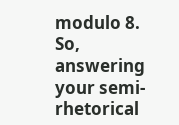modulo 8. So, answering your semi-rhetorical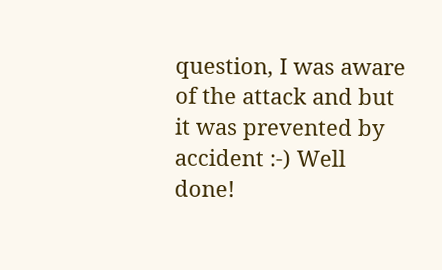question, I was aware of the attack and but it was prevented by accident :-) Well done!